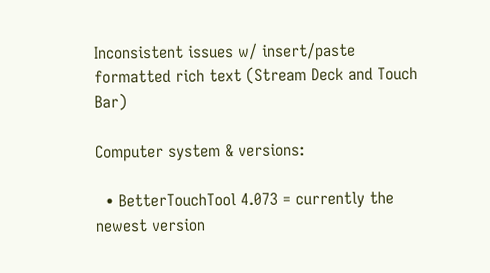Inconsistent issues w/ insert/paste formatted rich text (Stream Deck and Touch Bar)

Computer system & versions:

  • BetterTouchTool 4.073 = currently the newest version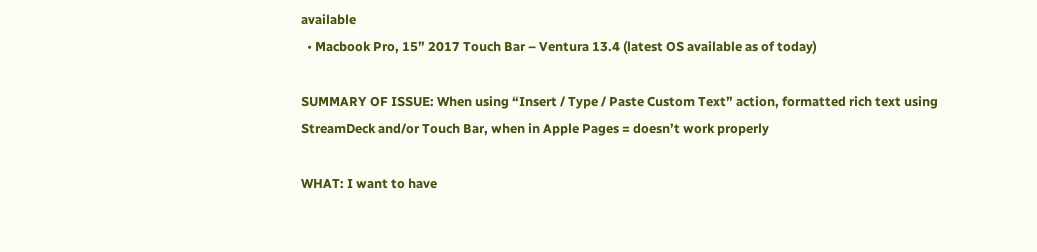available
  • Macbook Pro, 15” 2017 Touch Bar – Ventura 13.4 (latest OS available as of today)

SUMMARY OF ISSUE: When using “Insert / Type / Paste Custom Text” action, formatted rich text using StreamDeck and/or Touch Bar, when in Apple Pages = doesn’t work properly

WHAT: I want to have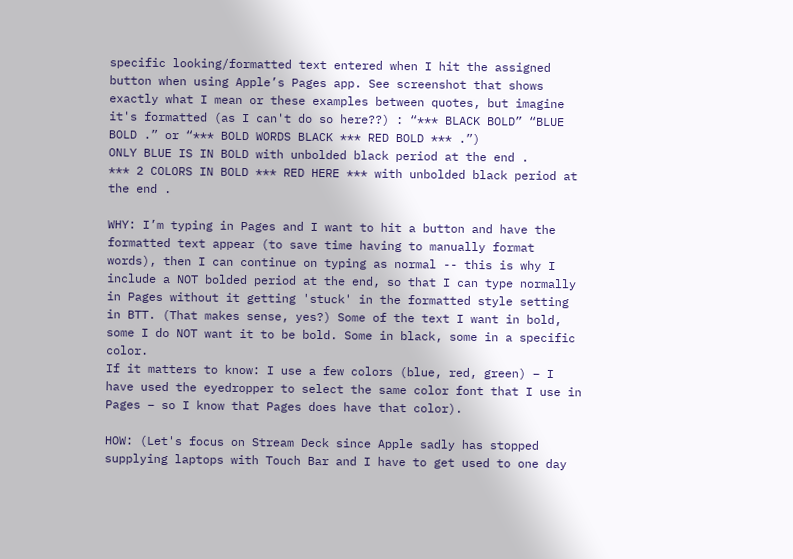specific looking/formatted text entered when I hit the assigned button when using Apple’s Pages app. See screenshot that shows exactly what I mean or these examples between quotes, but imagine it's formatted (as I can't do so here??) : “*** BLACK BOLD” “BLUE BOLD .” or “*** BOLD WORDS BLACK *** RED BOLD *** .”)
ONLY BLUE IS IN BOLD with unbolded black period at the end .
*** 2 COLORS IN BOLD *** RED HERE *** with unbolded black period at the end .

WHY: I’m typing in Pages and I want to hit a button and have the formatted text appear (to save time having to manually format words), then I can continue on typing as normal -- this is why I include a NOT bolded period at the end, so that I can type normally in Pages without it getting 'stuck' in the formatted style setting in BTT. (That makes sense, yes?) Some of the text I want in bold, some I do NOT want it to be bold. Some in black, some in a specific color.
If it matters to know: I use a few colors (blue, red, green) – I have used the eyedropper to select the same color font that I use in Pages – so I know that Pages does have that color).

HOW: (Let's focus on Stream Deck since Apple sadly has stopped supplying laptops with Touch Bar and I have to get used to one day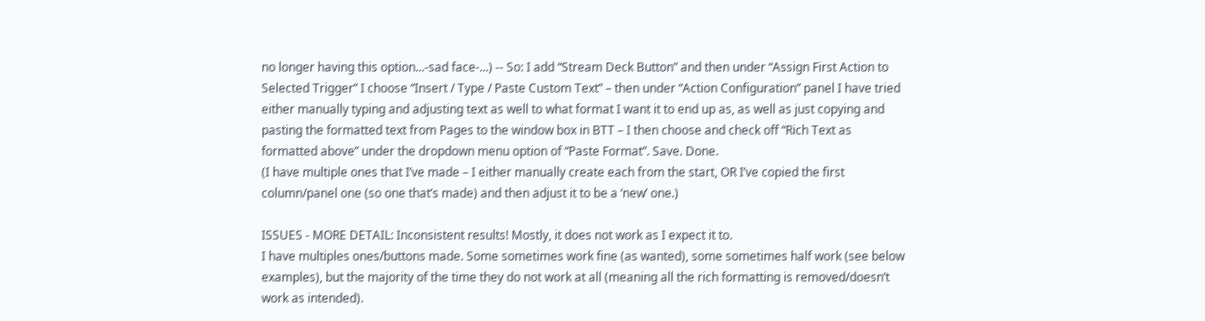no longer having this option...-sad face-...) -- So: I add “Stream Deck Button” and then under “Assign First Action to Selected Trigger” I choose “Insert / Type / Paste Custom Text” – then under “Action Configuration” panel I have tried either manually typing and adjusting text as well to what format I want it to end up as, as well as just copying and pasting the formatted text from Pages to the window box in BTT – I then choose and check off “Rich Text as formatted above” under the dropdown menu option of “Paste Format”. Save. Done.
(I have multiple ones that I’ve made – I either manually create each from the start, OR I’ve copied the first column/panel one (so one that’s made) and then adjust it to be a ‘new’ one.)

ISSUES - MORE DETAIL: Inconsistent results! Mostly, it does not work as I expect it to.
I have multiples ones/buttons made. Some sometimes work fine (as wanted), some sometimes half work (see below examples), but the majority of the time they do not work at all (meaning all the rich formatting is removed/doesn’t work as intended).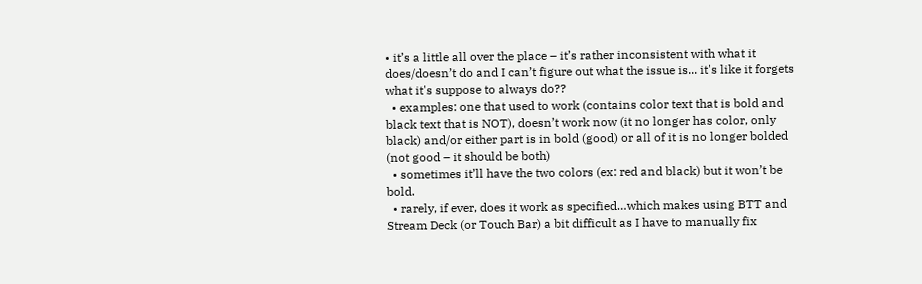• it’s a little all over the place – it’s rather inconsistent with what it does/doesn’t do and I can’t figure out what the issue is... it's like it forgets what it's suppose to always do??
  • examples: one that used to work (contains color text that is bold and black text that is NOT), doesn’t work now (it no longer has color, only black) and/or either part is in bold (good) or all of it is no longer bolded (not good – it should be both)
  • sometimes it’ll have the two colors (ex: red and black) but it won’t be bold.
  • rarely, if ever, does it work as specified…which makes using BTT and Stream Deck (or Touch Bar) a bit difficult as I have to manually fix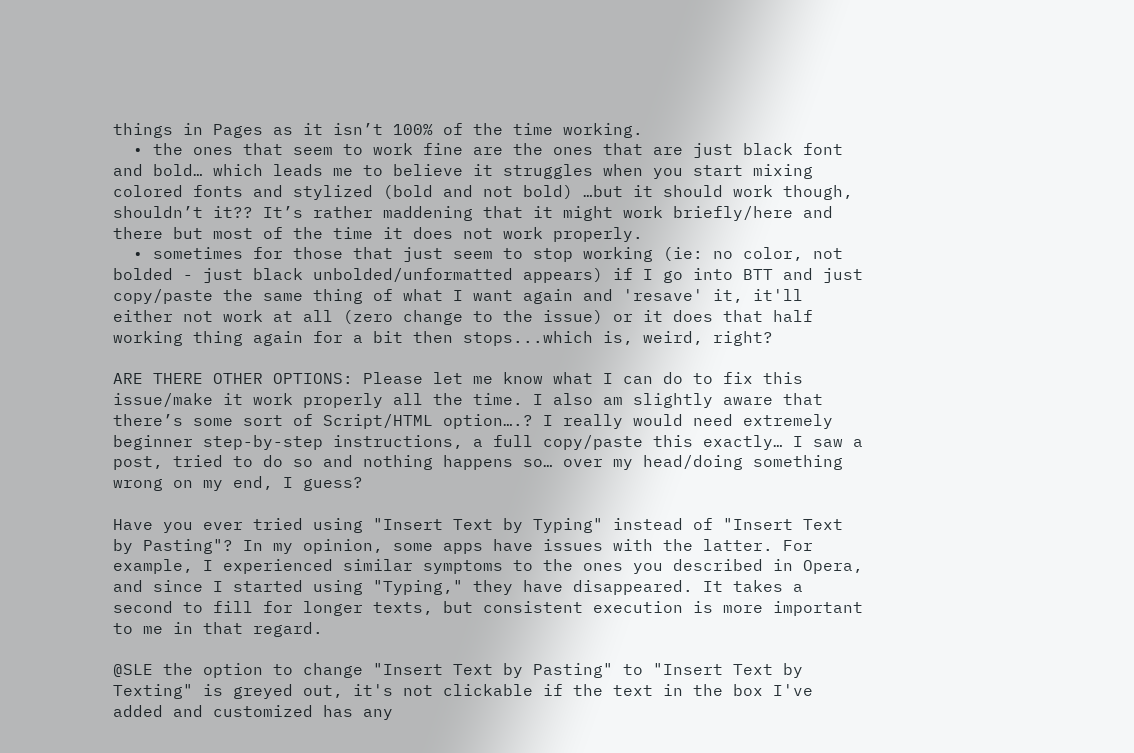things in Pages as it isn’t 100% of the time working.
  • the ones that seem to work fine are the ones that are just black font and bold… which leads me to believe it struggles when you start mixing colored fonts and stylized (bold and not bold) …but it should work though, shouldn’t it?? It’s rather maddening that it might work briefly/here and there but most of the time it does not work properly.
  • sometimes for those that just seem to stop working (ie: no color, not bolded - just black unbolded/unformatted appears) if I go into BTT and just copy/paste the same thing of what I want again and 'resave' it, it'll either not work at all (zero change to the issue) or it does that half working thing again for a bit then stops...which is, weird, right?

ARE THERE OTHER OPTIONS: Please let me know what I can do to fix this issue/make it work properly all the time. I also am slightly aware that there’s some sort of Script/HTML option….? I really would need extremely beginner step-by-step instructions, a full copy/paste this exactly… I saw a post, tried to do so and nothing happens so… over my head/doing something wrong on my end, I guess?

Have you ever tried using "Insert Text by Typing" instead of "Insert Text by Pasting"? In my opinion, some apps have issues with the latter. For example, I experienced similar symptoms to the ones you described in Opera, and since I started using "Typing," they have disappeared. It takes a second to fill for longer texts, but consistent execution is more important to me in that regard.

@SLE the option to change "Insert Text by Pasting" to "Insert Text by Texting" is greyed out, it's not clickable if the text in the box I've added and customized has any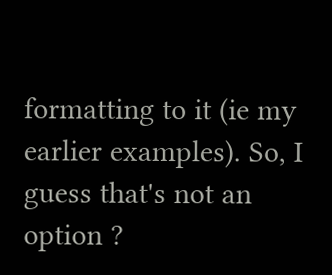formatting to it (ie my earlier examples). So, I guess that's not an option ?